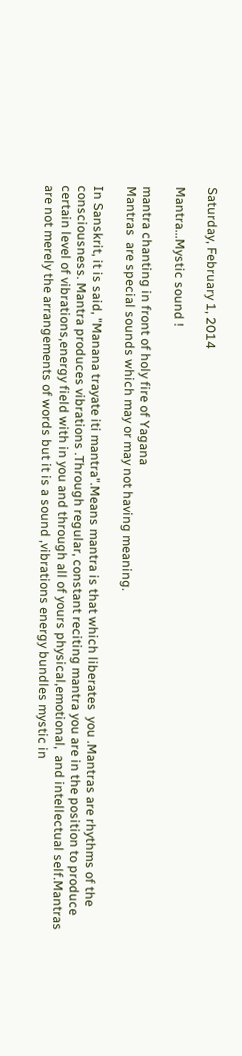Saturday, February 1, 2014

Mantra...Mystic sound !

mantra chanting in front of holy fire of Yagana
Mantras  are special sounds which may or may not having meaning.

In Sanskrit, it is said, "Manana trayate iti mantra".Means mantra is that which liberates  you .Mantras are rhythms of the consciousness. Mantra produces vibrations .Through regular, constant reciting mantra you are in the position to produce certain level of vibrations,energy field with in you and through all of yours physical,emotional,  and intellectual self.Mantras are not merely the arrangements of words but it is a sound ,vibrations energy bundles mystic in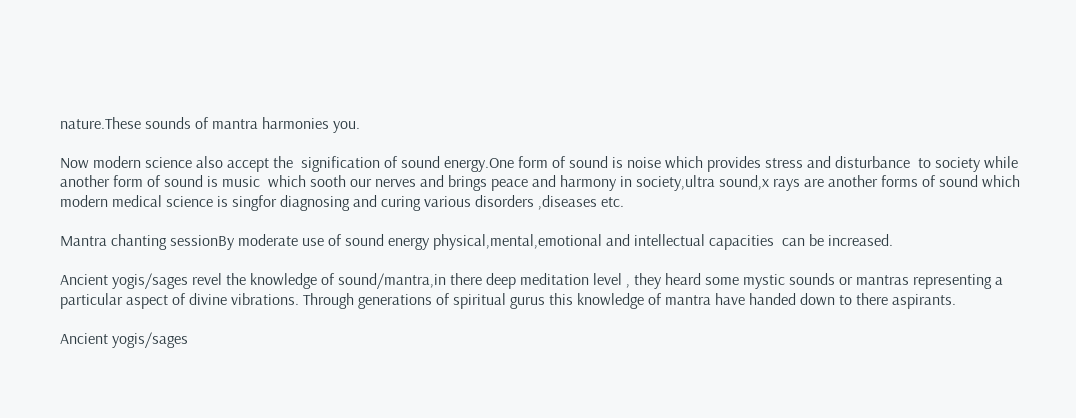nature.These sounds of mantra harmonies you.

Now modern science also accept the  signification of sound energy.One form of sound is noise which provides stress and disturbance  to society while another form of sound is music  which sooth our nerves and brings peace and harmony in society,ultra sound,x rays are another forms of sound which modern medical science is singfor diagnosing and curing various disorders ,diseases etc.

Mantra chanting sessionBy moderate use of sound energy physical,mental,emotional and intellectual capacities  can be increased.

Ancient yogis/sages revel the knowledge of sound/mantra,in there deep meditation level , they heard some mystic sounds or mantras representing a particular aspect of divine vibrations. Through generations of spiritual gurus this knowledge of mantra have handed down to there aspirants.

Ancient yogis/sages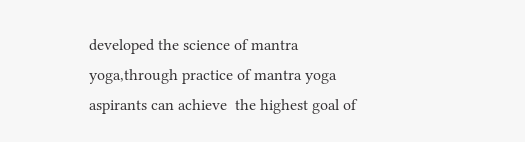developed the science of mantra yoga,through practice of mantra yoga aspirants can achieve  the highest goal of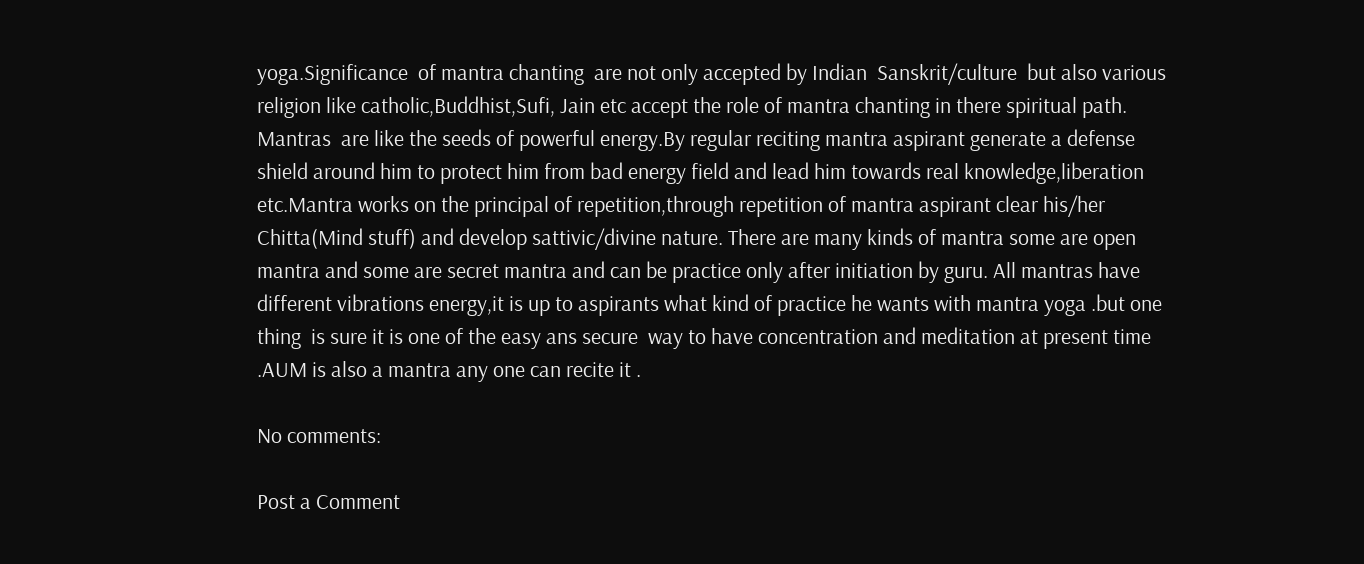yoga.Significance  of mantra chanting  are not only accepted by Indian  Sanskrit/culture  but also various religion like catholic,Buddhist,Sufi, Jain etc accept the role of mantra chanting in there spiritual path. Mantras  are like the seeds of powerful energy.By regular reciting mantra aspirant generate a defense shield around him to protect him from bad energy field and lead him towards real knowledge,liberation etc.Mantra works on the principal of repetition,through repetition of mantra aspirant clear his/her Chitta(Mind stuff) and develop sattivic/divine nature. There are many kinds of mantra some are open mantra and some are secret mantra and can be practice only after initiation by guru. All mantras have different vibrations energy,it is up to aspirants what kind of practice he wants with mantra yoga .but one thing  is sure it is one of the easy ans secure  way to have concentration and meditation at present time .AUM is also a mantra any one can recite it .

No comments:

Post a Comment